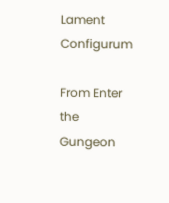Lament Configurum

From Enter the Gungeon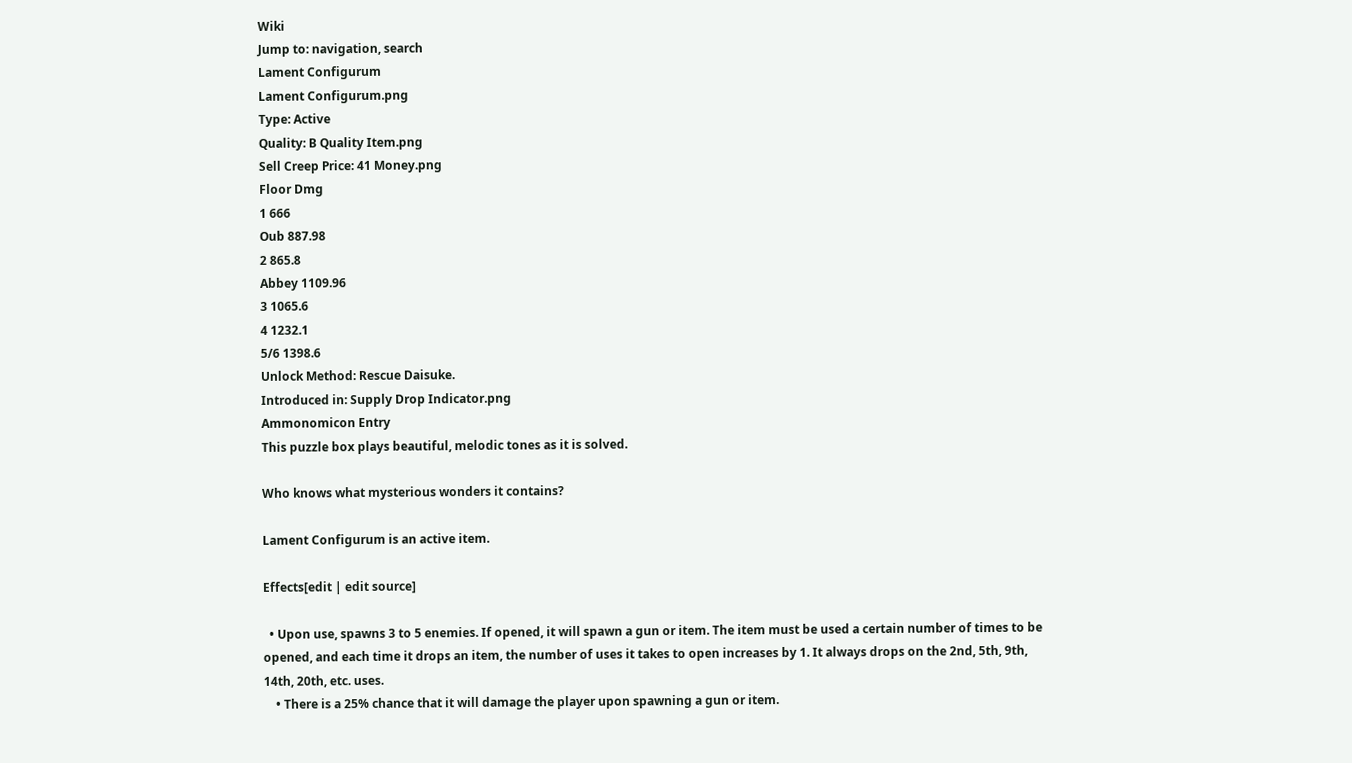Wiki
Jump to: navigation, search
Lament Configurum
Lament Configurum.png
Type: Active
Quality: B Quality Item.png
Sell Creep Price: 41 Money.png
Floor Dmg
1 666
Oub 887.98
2 865.8
Abbey 1109.96
3 1065.6
4 1232.1
5/6 1398.6
Unlock Method: Rescue Daisuke.
Introduced in: Supply Drop Indicator.png
Ammonomicon Entry
This puzzle box plays beautiful, melodic tones as it is solved.

Who knows what mysterious wonders it contains?

Lament Configurum is an active item.

Effects[edit | edit source]

  • Upon use, spawns 3 to 5 enemies. If opened, it will spawn a gun or item. The item must be used a certain number of times to be opened, and each time it drops an item, the number of uses it takes to open increases by 1. It always drops on the 2nd, 5th, 9th, 14th, 20th, etc. uses.
    • There is a 25% chance that it will damage the player upon spawning a gun or item.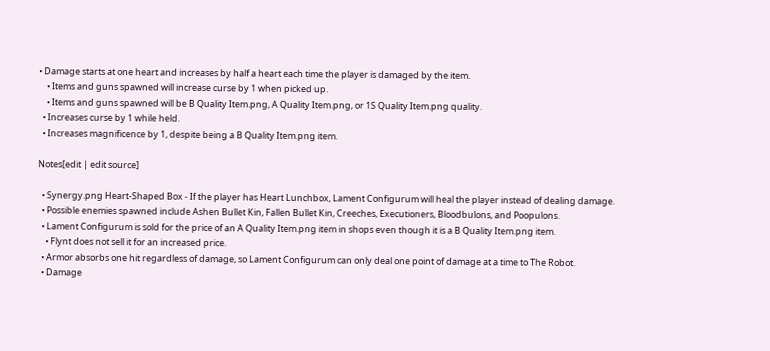• Damage starts at one heart and increases by half a heart each time the player is damaged by the item.
    • Items and guns spawned will increase curse by 1 when picked up.
    • Items and guns spawned will be B Quality Item.png, A Quality Item.png, or 1S Quality Item.png quality.
  • Increases curse by 1 while held.
  • Increases magnificence by 1, despite being a B Quality Item.png item.

Notes[edit | edit source]

  • Synergy.png Heart-Shaped Box - If the player has Heart Lunchbox, Lament Configurum will heal the player instead of dealing damage.
  • Possible enemies spawned include Ashen Bullet Kin, Fallen Bullet Kin, Creeches, Executioners, Bloodbulons, and Poopulons.
  • Lament Configurum is sold for the price of an A Quality Item.png item in shops even though it is a B Quality Item.png item.
    • Flynt does not sell it for an increased price.
  • Armor absorbs one hit regardless of damage, so Lament Configurum can only deal one point of damage at a time to The Robot.
  • Damage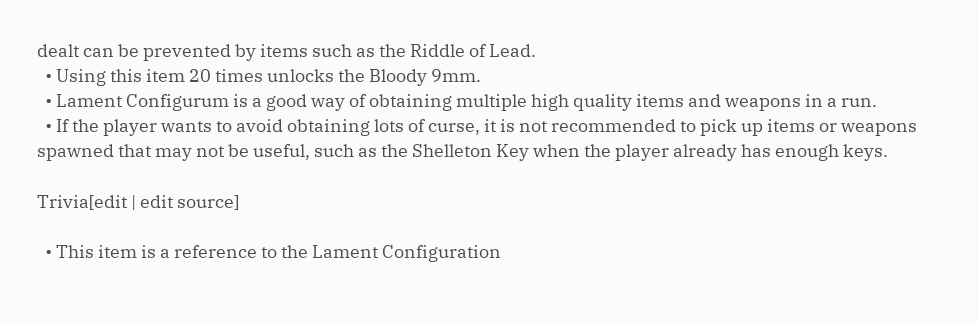dealt can be prevented by items such as the Riddle of Lead.
  • Using this item 20 times unlocks the Bloody 9mm.
  • Lament Configurum is a good way of obtaining multiple high quality items and weapons in a run.
  • If the player wants to avoid obtaining lots of curse, it is not recommended to pick up items or weapons spawned that may not be useful, such as the Shelleton Key when the player already has enough keys.

Trivia[edit | edit source]

  • This item is a reference to the Lament Configuration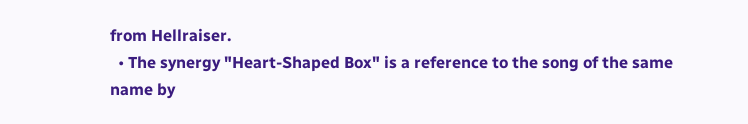from Hellraiser.
  • The synergy "Heart-Shaped Box" is a reference to the song of the same name by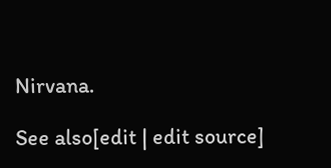Nirvana.

See also[edit | edit source]